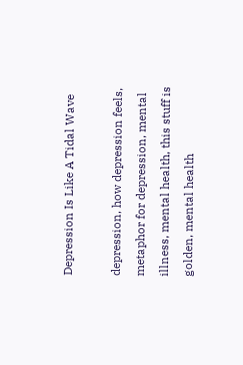Depression Is Like A Tidal Wave

depression, how depression feels, metaphor for depression, mental illness, mental health, this stuff is golden, mental health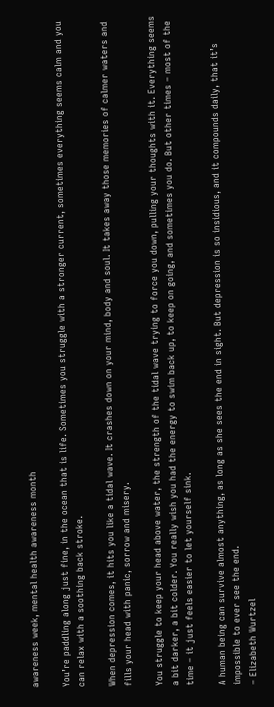awareness week, mental health awareness month

You’re paddling along just fine, in the ocean that is life. Sometimes you struggle with a stronger current, sometimes everything seems calm and you can relax with a soothing back stroke.

When depression comes, it hits you like a tidal wave. It crashes down on your mind, body and soul. It takes away those memories of calmer waters and fills your head with panic, sorrow and misery.

You struggle to keep your head above water, the strength of the tidal wave trying to force you down, pulling your thoughts with it. Everything seems a bit darker, a bit colder. You really wish you had the energy to swim back up, to keep on going, and sometimes you do. But other times – most of the time – it just feels easier to let yourself sink.

A human being can survive almost anything, as long as she sees the end in sight. But depression is so insidious, and it compounds daily, that it’s impossible to ever see the end.
– Elizabeth Wurtzel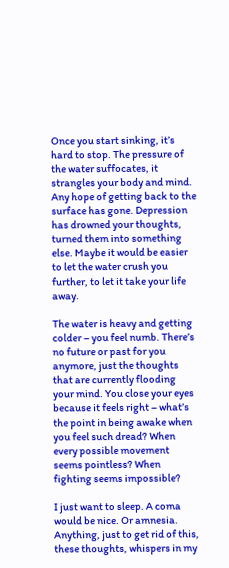Once you start sinking, it’s hard to stop. The pressure of the water suffocates, it strangles your body and mind. Any hope of getting back to the surface has gone. Depression has drowned your thoughts, turned them into something else. Maybe it would be easier to let the water crush you further, to let it take your life away.

The water is heavy and getting colder – you feel numb. There’s no future or past for you anymore, just the thoughts that are currently flooding your mind. You close your eyes because it feels right – what’s the point in being awake when you feel such dread? When every possible movement seems pointless? When fighting seems impossible?

I just want to sleep. A coma would be nice. Or amnesia. Anything, just to get rid of this, these thoughts, whispers in my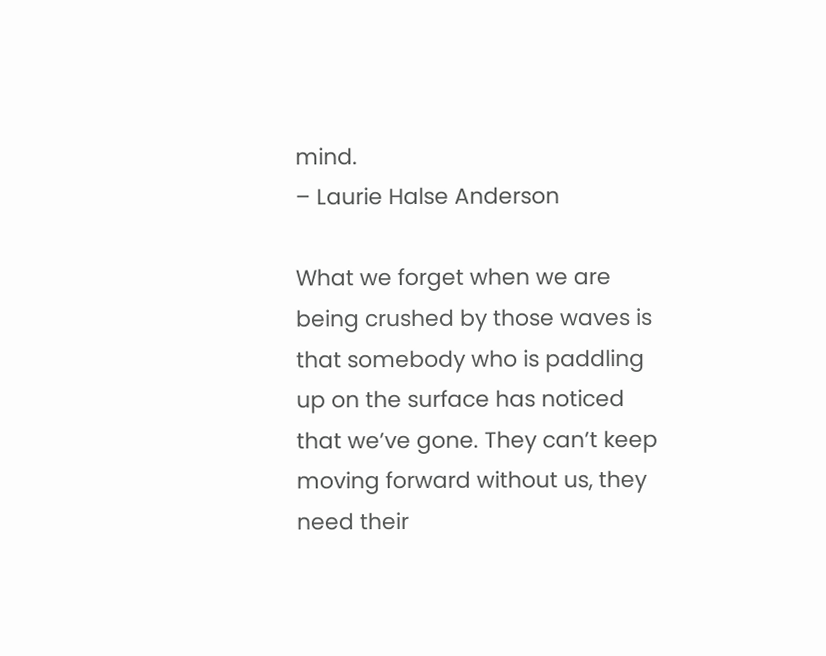mind.
– Laurie Halse Anderson

What we forget when we are being crushed by those waves is that somebody who is paddling up on the surface has noticed that we’ve gone. They can’t keep moving forward without us, they need their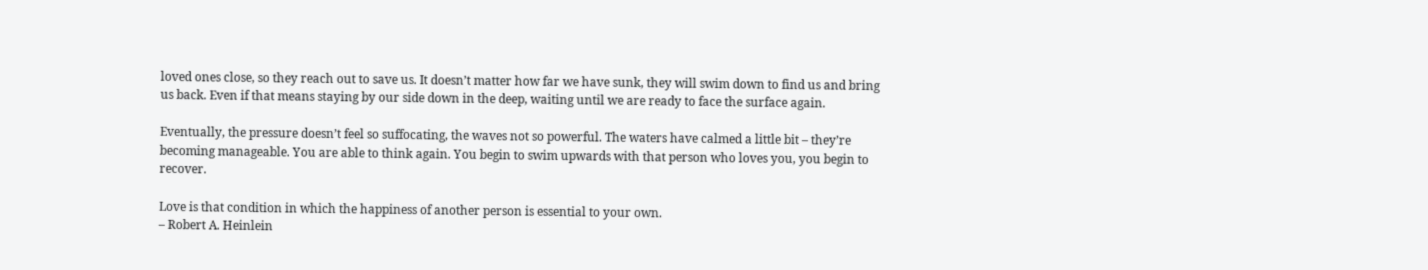loved ones close, so they reach out to save us. It doesn’t matter how far we have sunk, they will swim down to find us and bring us back. Even if that means staying by our side down in the deep, waiting until we are ready to face the surface again.

Eventually, the pressure doesn’t feel so suffocating, the waves not so powerful. The waters have calmed a little bit – they’re becoming manageable. You are able to think again. You begin to swim upwards with that person who loves you, you begin to recover.

Love is that condition in which the happiness of another person is essential to your own.
– Robert A. Heinlein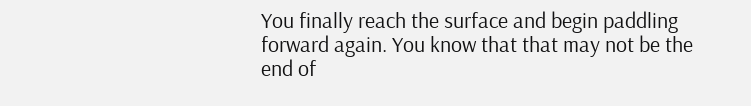You finally reach the surface and begin paddling forward again. You know that that may not be the end of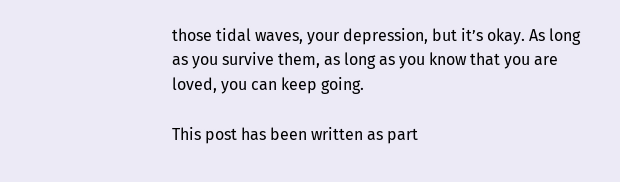those tidal waves, your depression, but it’s okay. As long as you survive them, as long as you know that you are loved, you can keep going.

This post has been written as part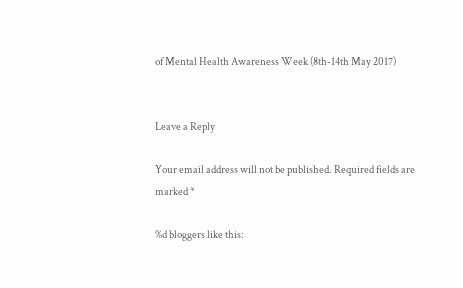of Mental Health Awareness Week (8th-14th May 2017)


Leave a Reply

Your email address will not be published. Required fields are marked *

%d bloggers like this: